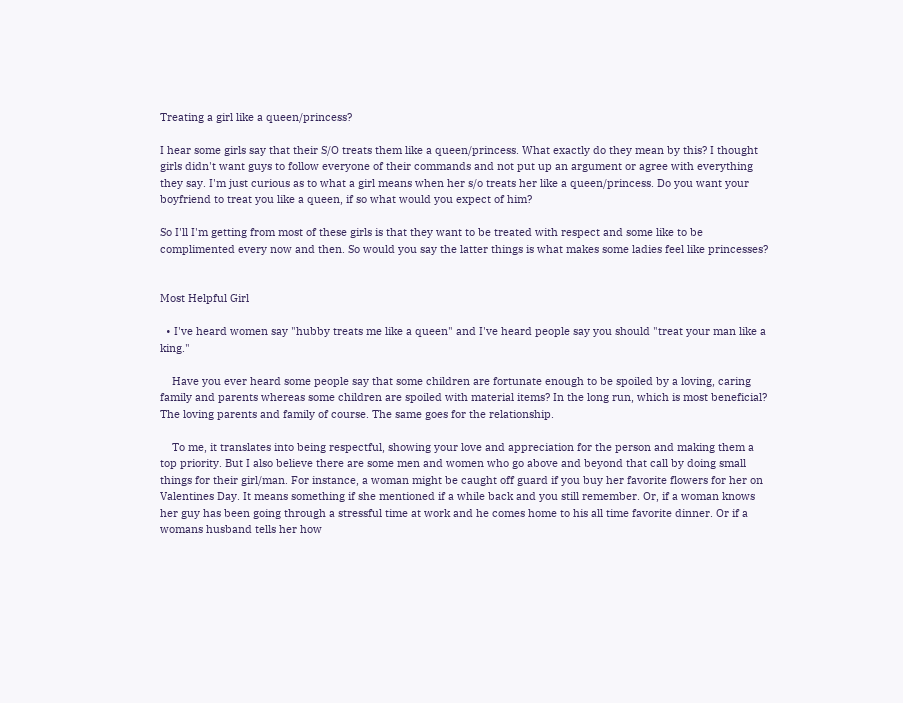Treating a girl like a queen/princess?

I hear some girls say that their S/O treats them like a queen/princess. What exactly do they mean by this? I thought girls didn't want guys to follow everyone of their commands and not put up an argument or agree with everything they say. I'm just curious as to what a girl means when her s/o treats her like a queen/princess. Do you want your boyfriend to treat you like a queen, if so what would you expect of him?

So I'll I'm getting from most of these girls is that they want to be treated with respect and some like to be complimented every now and then. So would you say the latter things is what makes some ladies feel like princesses?


Most Helpful Girl

  • I've heard women say "hubby treats me like a queen" and I've heard people say you should "treat your man like a king."

    Have you ever heard some people say that some children are fortunate enough to be spoiled by a loving, caring family and parents whereas some children are spoiled with material items? In the long run, which is most beneficial? The loving parents and family of course. The same goes for the relationship.

    To me, it translates into being respectful, showing your love and appreciation for the person and making them a top priority. But I also believe there are some men and women who go above and beyond that call by doing small things for their girl/man. For instance, a woman might be caught off guard if you buy her favorite flowers for her on Valentines Day. It means something if she mentioned if a while back and you still remember. Or, if a woman knows her guy has been going through a stressful time at work and he comes home to his all time favorite dinner. Or if a womans husband tells her how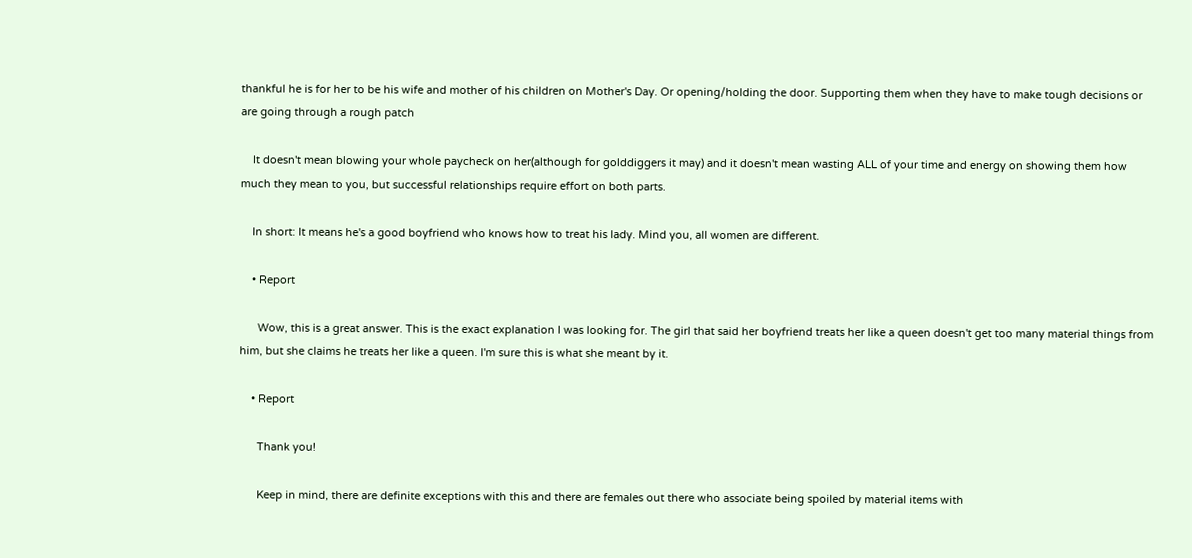thankful he is for her to be his wife and mother of his children on Mother's Day. Or opening/holding the door. Supporting them when they have to make tough decisions or are going through a rough patch

    It doesn't mean blowing your whole paycheck on her(although for golddiggers it may) and it doesn't mean wasting ALL of your time and energy on showing them how much they mean to you, but successful relationships require effort on both parts.

    In short: It means he's a good boyfriend who knows how to treat his lady. Mind you, all women are different.

    • Report

      Wow, this is a great answer. This is the exact explanation I was looking for. The girl that said her boyfriend treats her like a queen doesn't get too many material things from him, but she claims he treats her like a queen. I'm sure this is what she meant by it.

    • Report

      Thank you!

      Keep in mind, there are definite exceptions with this and there are females out there who associate being spoiled by material items with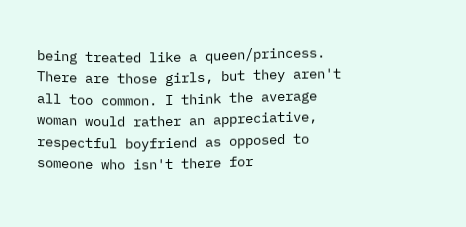being treated like a queen/princess. There are those girls, but they aren't all too common. I think the average woman would rather an appreciative, respectful boyfriend as opposed to someone who isn't there for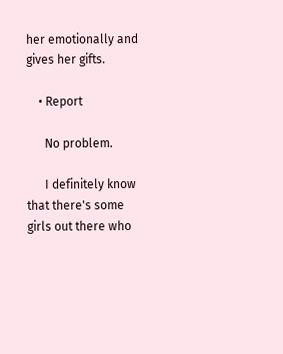her emotionally and gives her gifts.

    • Report

      No problem.

      I definitely know that there's some girls out there who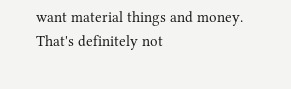want material things and money. That's definitely not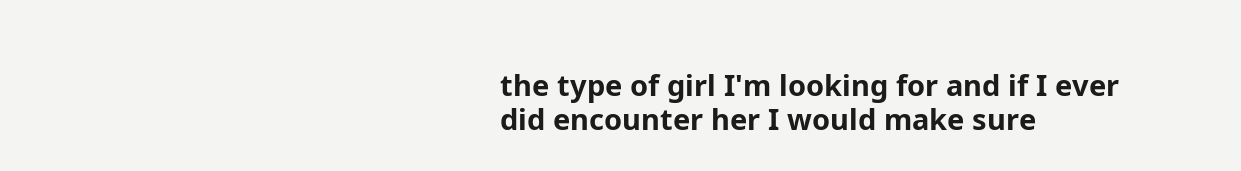the type of girl I'm looking for and if I ever did encounter her I would make sure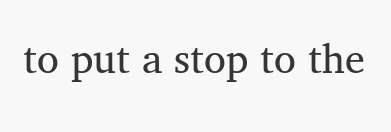to put a stop to the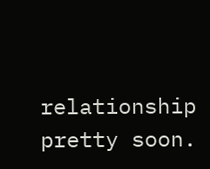relationship pretty soon.